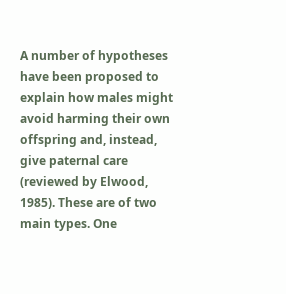A number of hypotheses have been proposed to explain how males might avoid harming their own offspring and, instead, give paternal care (reviewed by Elwood, 1985). These are of two main types. One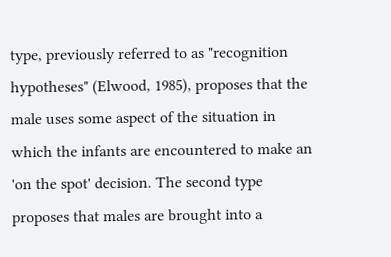type, previously referred to as "recognition hypotheses" (Elwood, 1985), proposes that the male uses some aspect of the situation in which the infants are encountered to make an 'on the spot' decision. The second type proposes that males are brought into a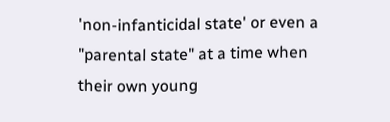'non-infanticidal state' or even a "parental state" at a time when their own young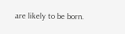are likely to be born.